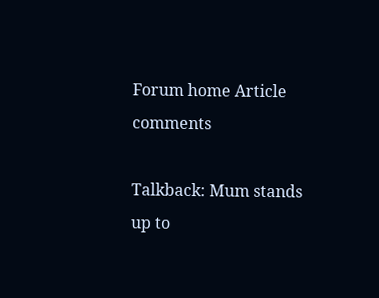Forum home Article comments

Talkback: Mum stands up to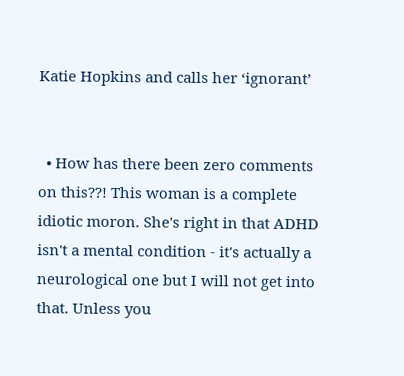Katie Hopkins and calls her ‘ignorant’


  • How has there been zero comments on this??! This woman is a complete idiotic moron. She's right in that ADHD isn't a mental condition - it's actually a neurological one but I will not get into that. Unless you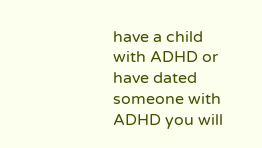have a child with ADHD or have dated someone with ADHD you will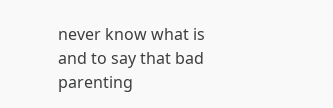never know what is and to say that bad parenting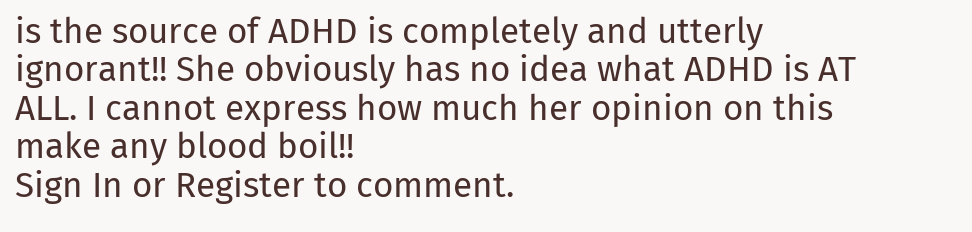is the source of ADHD is completely and utterly ignorant!! She obviously has no idea what ADHD is AT ALL. I cannot express how much her opinion on this make any blood boil!!
Sign In or Register to comment.